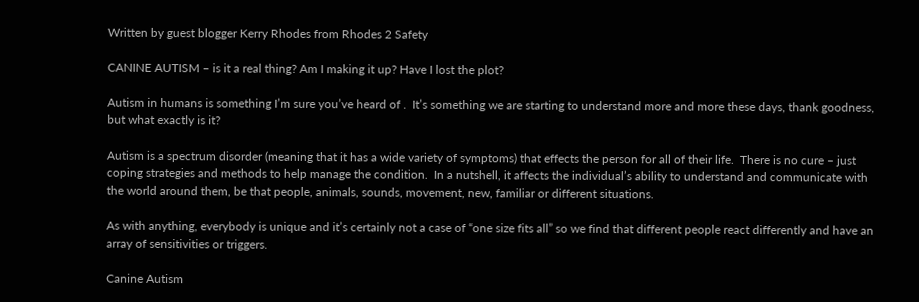Written by guest blogger Kerry Rhodes from Rhodes 2 Safety

CANINE AUTISM – is it a real thing? Am I making it up? Have I lost the plot?

Autism in humans is something I’m sure you’ve heard of .  It’s something we are starting to understand more and more these days, thank goodness, but what exactly is it?

Autism is a spectrum disorder (meaning that it has a wide variety of symptoms) that effects the person for all of their life.  There is no cure – just coping strategies and methods to help manage the condition.  In a nutshell, it affects the individual’s ability to understand and communicate with the world around them, be that people, animals, sounds, movement, new, familiar or different situations.

As with anything, everybody is unique and it’s certainly not a case of “one size fits all” so we find that different people react differently and have an array of sensitivities or triggers.

Canine Autism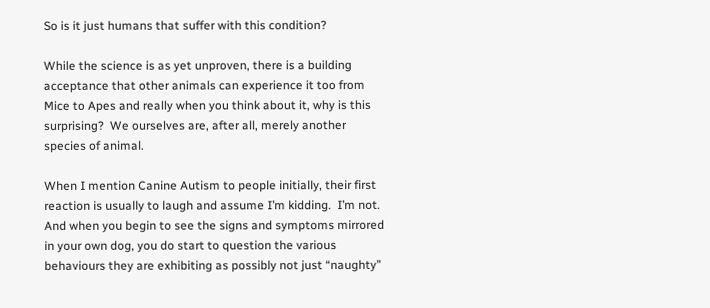So is it just humans that suffer with this condition?

While the science is as yet unproven, there is a building acceptance that other animals can experience it too from Mice to Apes and really when you think about it, why is this surprising?  We ourselves are, after all, merely another species of animal.

When I mention Canine Autism to people initially, their first reaction is usually to laugh and assume I’m kidding.  I’m not.  And when you begin to see the signs and symptoms mirrored in your own dog, you do start to question the various behaviours they are exhibiting as possibly not just “naughty”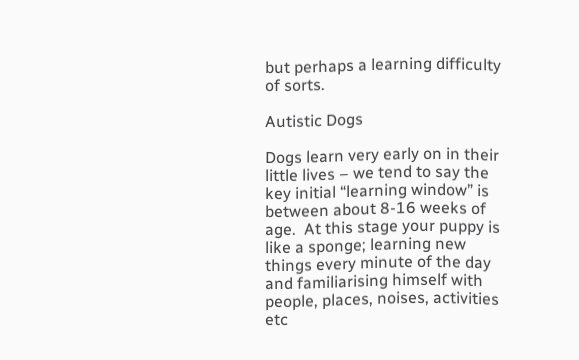but perhaps a learning difficulty of sorts.

Autistic Dogs

Dogs learn very early on in their little lives – we tend to say the key initial “learning window” is between about 8-16 weeks of age.  At this stage your puppy is like a sponge; learning new things every minute of the day and familiarising himself with people, places, noises, activities etc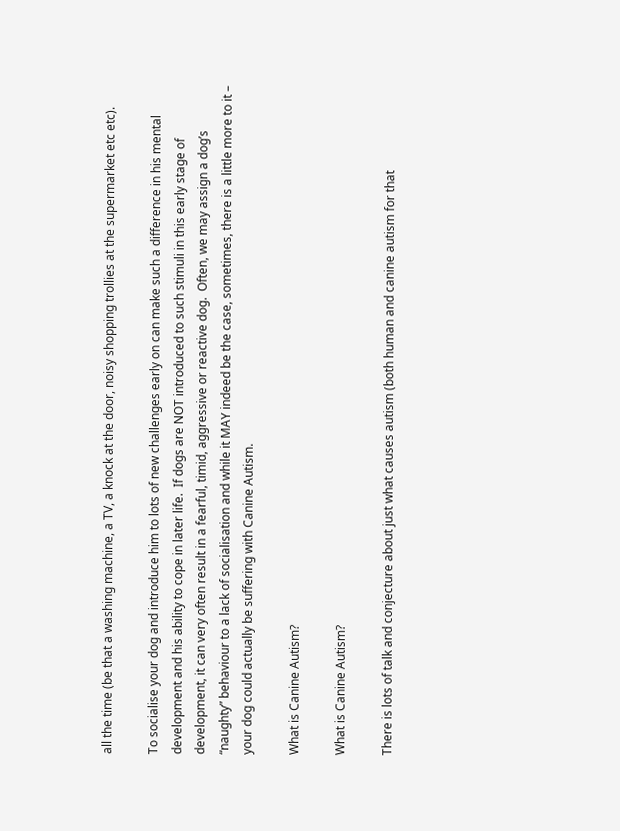all the time (be that a washing machine, a TV, a knock at the door, noisy shopping trollies at the supermarket etc etc).

To socialise your dog and introduce him to lots of new challenges early on can make such a difference in his mental development and his ability to cope in later life.  If dogs are NOT introduced to such stimuli in this early stage of development, it can very often result in a fearful, timid, aggressive or reactive dog.  Often, we may assign a dog’s “naughty” behaviour to a lack of socialisation and while it MAY indeed be the case, sometimes, there is a little more to it – your dog could actually be suffering with Canine Autism.

What is Canine Autism?

What is Canine Autism?

There is lots of talk and conjecture about just what causes autism (both human and canine autism for that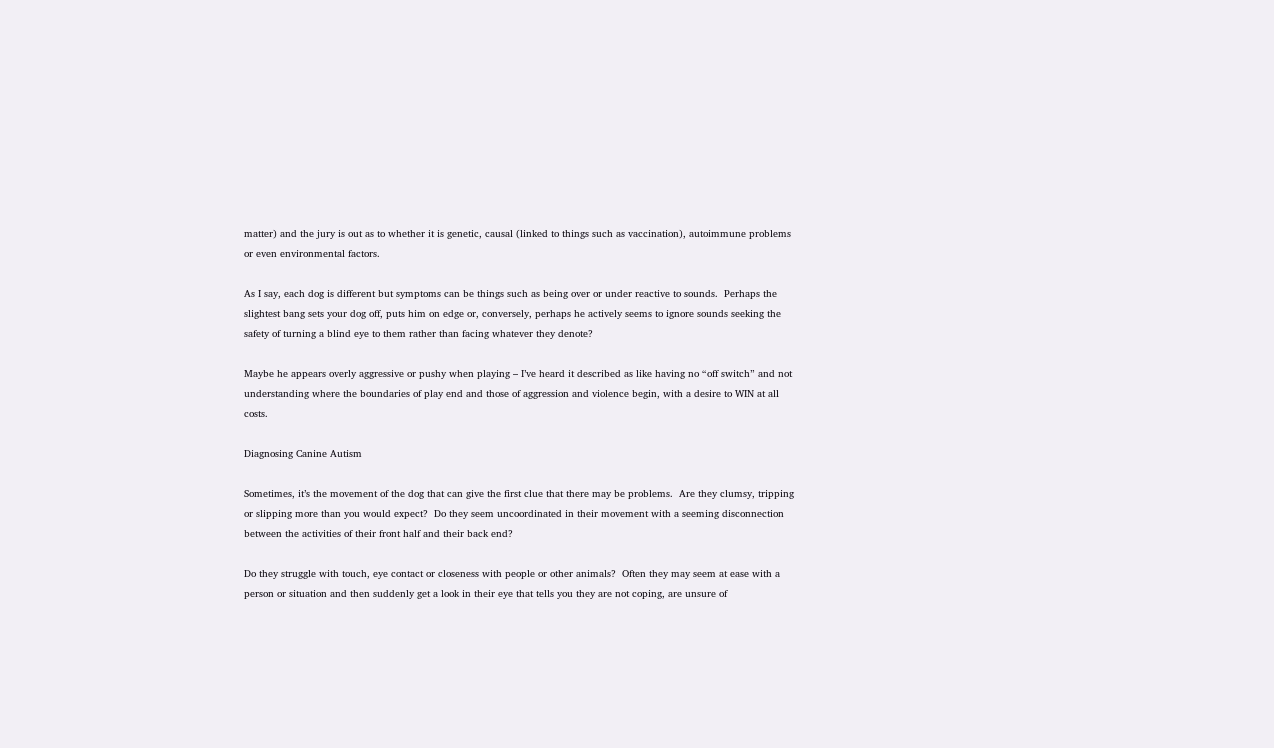matter) and the jury is out as to whether it is genetic, causal (linked to things such as vaccination), autoimmune problems or even environmental factors.

As I say, each dog is different but symptoms can be things such as being over or under reactive to sounds.  Perhaps the slightest bang sets your dog off, puts him on edge or, conversely, perhaps he actively seems to ignore sounds seeking the safety of turning a blind eye to them rather than facing whatever they denote?

Maybe he appears overly aggressive or pushy when playing – I’ve heard it described as like having no “off switch” and not understanding where the boundaries of play end and those of aggression and violence begin, with a desire to WIN at all costs.

Diagnosing Canine Autism

Sometimes, it’s the movement of the dog that can give the first clue that there may be problems.  Are they clumsy, tripping or slipping more than you would expect?  Do they seem uncoordinated in their movement with a seeming disconnection between the activities of their front half and their back end?

Do they struggle with touch, eye contact or closeness with people or other animals?  Often they may seem at ease with a person or situation and then suddenly get a look in their eye that tells you they are not coping, are unsure of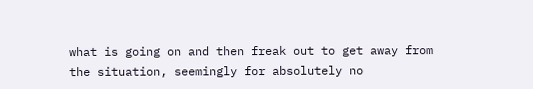what is going on and then freak out to get away from the situation, seemingly for absolutely no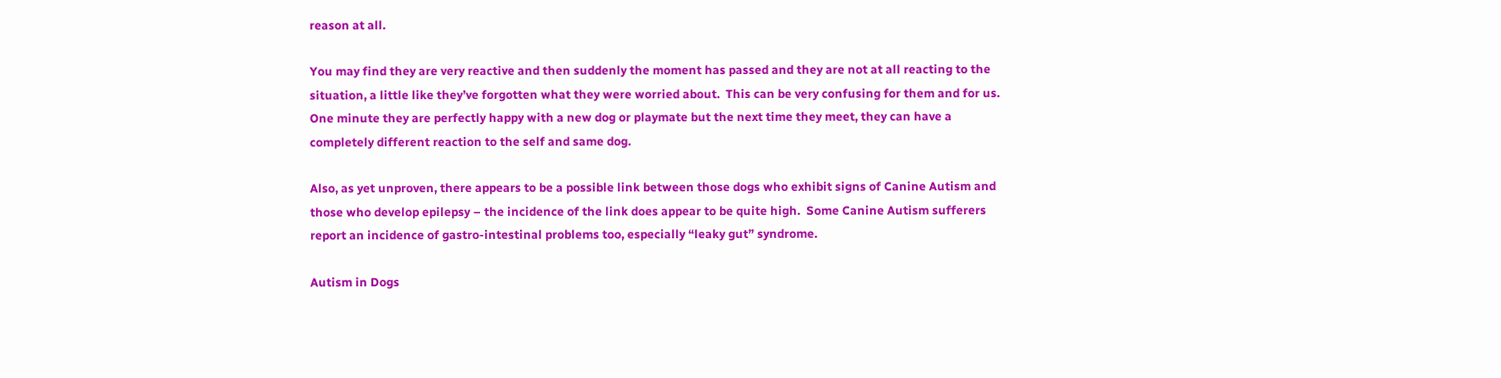reason at all.

You may find they are very reactive and then suddenly the moment has passed and they are not at all reacting to the situation, a little like they’ve forgotten what they were worried about.  This can be very confusing for them and for us.  One minute they are perfectly happy with a new dog or playmate but the next time they meet, they can have a completely different reaction to the self and same dog.

Also, as yet unproven, there appears to be a possible link between those dogs who exhibit signs of Canine Autism and those who develop epilepsy – the incidence of the link does appear to be quite high.  Some Canine Autism sufferers report an incidence of gastro-intestinal problems too, especially “leaky gut” syndrome.

Autism in Dogs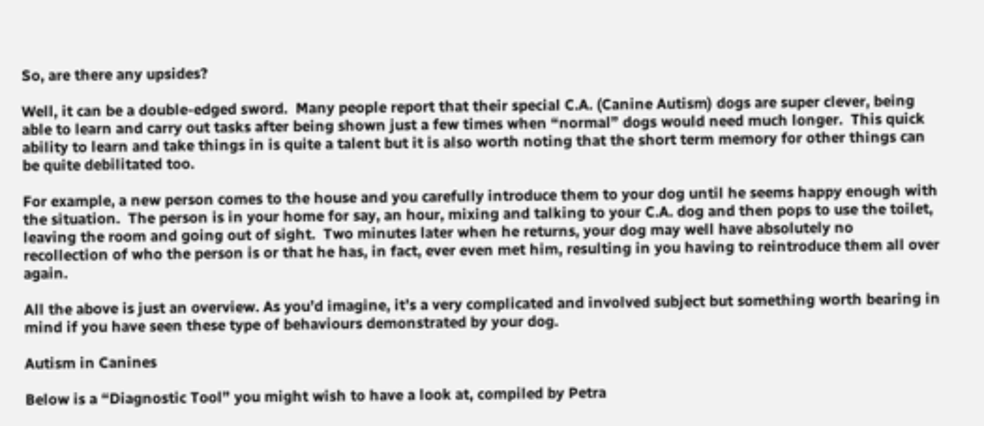So, are there any upsides?

Well, it can be a double-edged sword.  Many people report that their special C.A. (Canine Autism) dogs are super clever, being able to learn and carry out tasks after being shown just a few times when “normal” dogs would need much longer.  This quick ability to learn and take things in is quite a talent but it is also worth noting that the short term memory for other things can be quite debilitated too.

For example, a new person comes to the house and you carefully introduce them to your dog until he seems happy enough with the situation.  The person is in your home for say, an hour, mixing and talking to your C.A. dog and then pops to use the toilet, leaving the room and going out of sight.  Two minutes later when he returns, your dog may well have absolutely no recollection of who the person is or that he has, in fact, ever even met him, resulting in you having to reintroduce them all over again.

All the above is just an overview. As you’d imagine, it’s a very complicated and involved subject but something worth bearing in mind if you have seen these type of behaviours demonstrated by your dog.

Autism in Canines

Below is a “Diagnostic Tool” you might wish to have a look at, compiled by Petra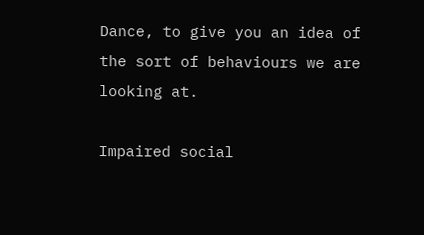Dance, to give you an idea of the sort of behaviours we are looking at.

Impaired social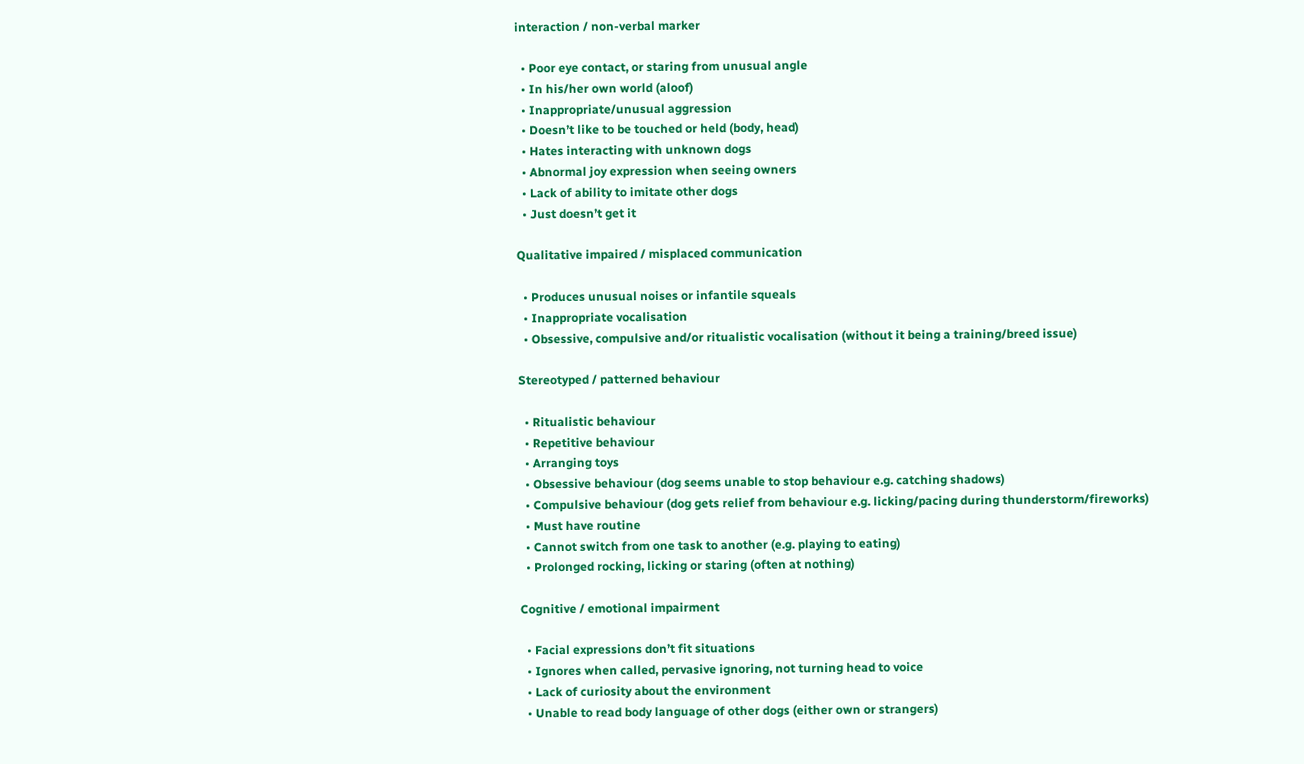interaction / non-verbal marker

  • Poor eye contact, or staring from unusual angle
  • In his/her own world (aloof)
  • Inappropriate/unusual aggression
  • Doesn’t like to be touched or held (body, head)
  • Hates interacting with unknown dogs
  • Abnormal joy expression when seeing owners
  • Lack of ability to imitate other dogs
  • Just doesn’t get it

Qualitative impaired / misplaced communication

  • Produces unusual noises or infantile squeals
  • Inappropriate vocalisation
  • Obsessive, compulsive and/or ritualistic vocalisation (without it being a training/breed issue)

Stereotyped / patterned behaviour

  • Ritualistic behaviour
  • Repetitive behaviour
  • Arranging toys
  • Obsessive behaviour (dog seems unable to stop behaviour e.g. catching shadows)
  • Compulsive behaviour (dog gets relief from behaviour e.g. licking/pacing during thunderstorm/fireworks)
  • Must have routine
  • Cannot switch from one task to another (e.g. playing to eating)
  • Prolonged rocking, licking or staring (often at nothing)

Cognitive / emotional impairment

  • Facial expressions don’t fit situations
  • Ignores when called, pervasive ignoring, not turning head to voice
  • Lack of curiosity about the environment
  • Unable to read body language of other dogs (either own or strangers)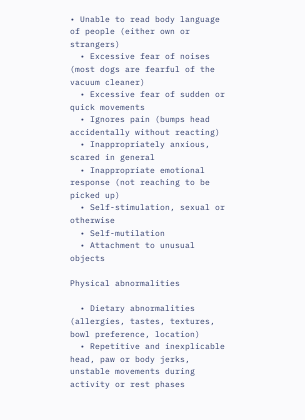• Unable to read body language of people (either own or strangers)
  • Excessive fear of noises (most dogs are fearful of the vacuum cleaner)
  • Excessive fear of sudden or quick movements
  • Ignores pain (bumps head accidentally without reacting)
  • Inappropriately anxious, scared in general
  • Inappropriate emotional response (not reaching to be picked up)
  • Self-stimulation, sexual or otherwise
  • Self-mutilation
  • Attachment to unusual objects

Physical abnormalities

  • Dietary abnormalities (allergies, tastes, textures, bowl preference, location)
  • Repetitive and inexplicable head, paw or body jerks, unstable movements during activity or rest phases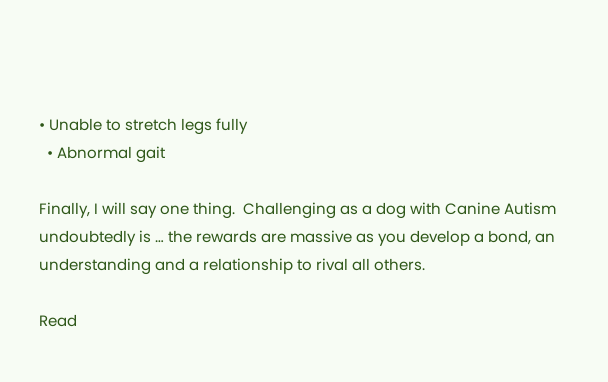• Unable to stretch legs fully
  • Abnormal gait

Finally, I will say one thing.  Challenging as a dog with Canine Autism undoubtedly is … the rewards are massive as you develop a bond, an understanding and a relationship to rival all others.

Read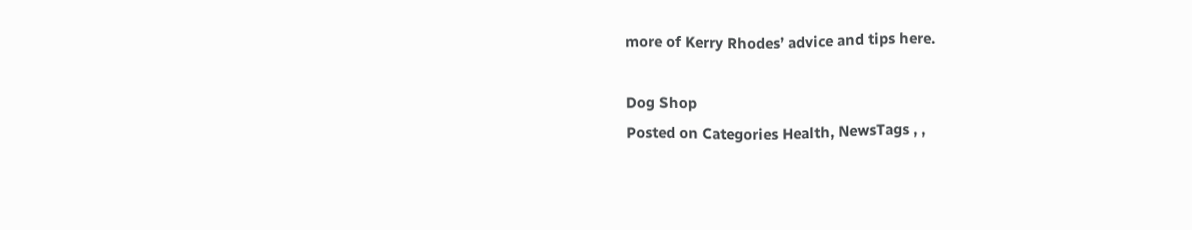more of Kerry Rhodes’ advice and tips here.

Dog Shop
Posted on Categories Health, NewsTags , ,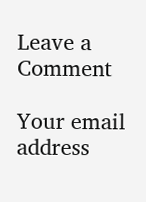Leave a Comment

Your email address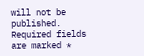will not be published. Required fields are marked *